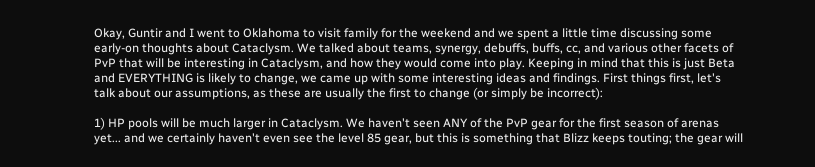Okay, Guntir and I went to Oklahoma to visit family for the weekend and we spent a little time discussing some early-on thoughts about Cataclysm. We talked about teams, synergy, debuffs, buffs, cc, and various other facets of PvP that will be interesting in Cataclysm, and how they would come into play. Keeping in mind that this is just Beta and EVERYTHING is likely to change, we came up with some interesting ideas and findings. First things first, let's talk about our assumptions, as these are usually the first to change (or simply be incorrect):

1) HP pools will be much larger in Cataclysm. We haven't seen ANY of the PvP gear for the first season of arenas yet... and we certainly haven't even see the level 85 gear, but this is something that Blizz keeps touting; the gear will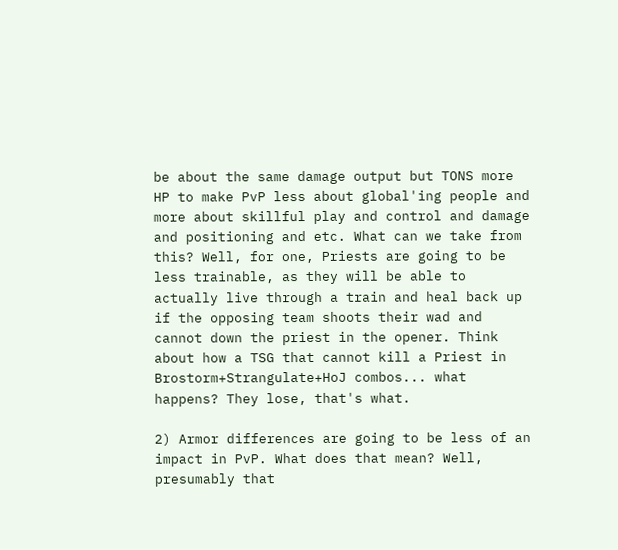be about the same damage output but TONS more HP to make PvP less about global'ing people and more about skillful play and control and damage and positioning and etc. What can we take from this? Well, for one, Priests are going to be less trainable, as they will be able to actually live through a train and heal back up if the opposing team shoots their wad and cannot down the priest in the opener. Think about how a TSG that cannot kill a Priest in Brostorm+Strangulate+HoJ combos... what happens? They lose, that's what.

2) Armor differences are going to be less of an impact in PvP. What does that mean? Well, presumably that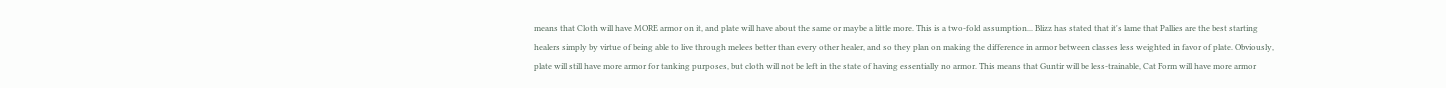means that Cloth will have MORE armor on it, and plate will have about the same or maybe a little more. This is a two-fold assumption... Blizz has stated that it's lame that Pallies are the best starting healers simply by virtue of being able to live through melees better than every other healer, and so they plan on making the difference in armor between classes less weighted in favor of plate. Obviously, plate will still have more armor for tanking purposes, but cloth will not be left in the state of having essentially no armor. This means that Guntir will be less-trainable, Cat Form will have more armor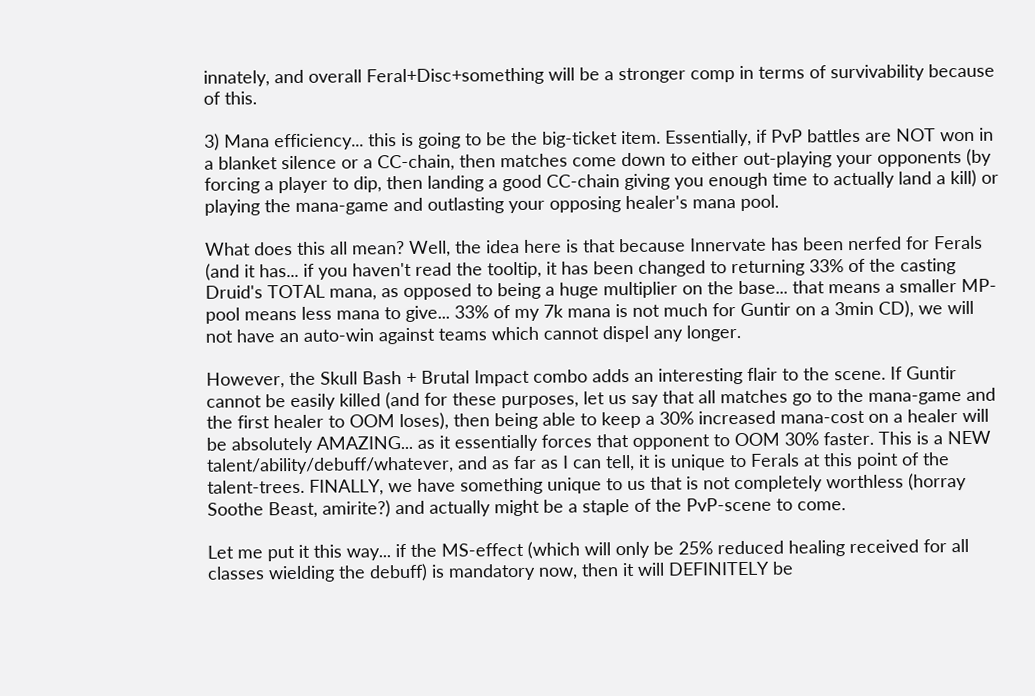innately, and overall Feral+Disc+something will be a stronger comp in terms of survivability because of this.

3) Mana efficiency... this is going to be the big-ticket item. Essentially, if PvP battles are NOT won in a blanket silence or a CC-chain, then matches come down to either out-playing your opponents (by forcing a player to dip, then landing a good CC-chain giving you enough time to actually land a kill) or playing the mana-game and outlasting your opposing healer's mana pool.

What does this all mean? Well, the idea here is that because Innervate has been nerfed for Ferals (and it has... if you haven't read the tooltip, it has been changed to returning 33% of the casting Druid's TOTAL mana, as opposed to being a huge multiplier on the base... that means a smaller MP-pool means less mana to give... 33% of my 7k mana is not much for Guntir on a 3min CD), we will not have an auto-win against teams which cannot dispel any longer.

However, the Skull Bash + Brutal Impact combo adds an interesting flair to the scene. If Guntir cannot be easily killed (and for these purposes, let us say that all matches go to the mana-game and the first healer to OOM loses), then being able to keep a 30% increased mana-cost on a healer will be absolutely AMAZING... as it essentially forces that opponent to OOM 30% faster. This is a NEW talent/ability/debuff/whatever, and as far as I can tell, it is unique to Ferals at this point of the talent-trees. FINALLY, we have something unique to us that is not completely worthless (horray Soothe Beast, amirite?) and actually might be a staple of the PvP-scene to come.

Let me put it this way... if the MS-effect (which will only be 25% reduced healing received for all classes wielding the debuff) is mandatory now, then it will DEFINITELY be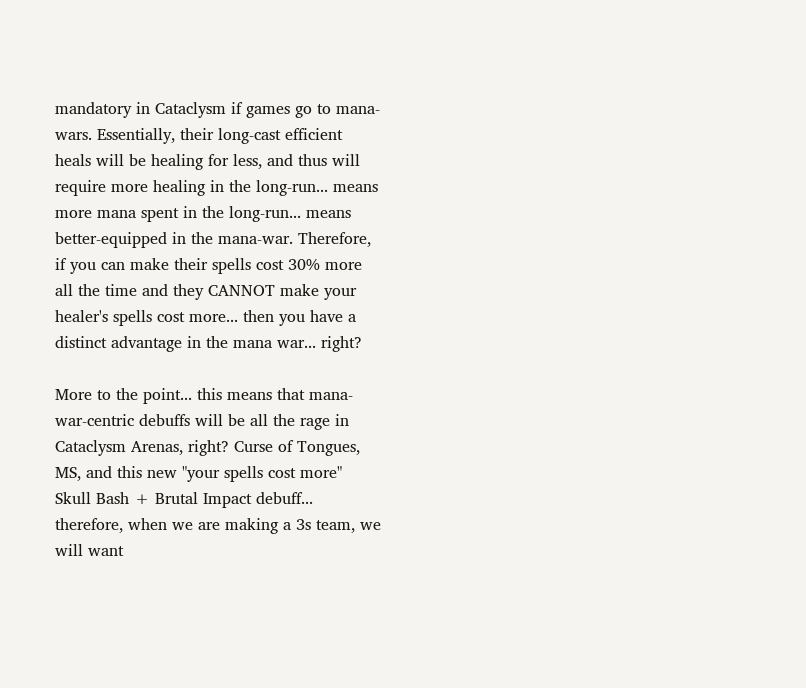mandatory in Cataclysm if games go to mana-wars. Essentially, their long-cast efficient heals will be healing for less, and thus will require more healing in the long-run... means more mana spent in the long-run... means better-equipped in the mana-war. Therefore, if you can make their spells cost 30% more all the time and they CANNOT make your healer's spells cost more... then you have a distinct advantage in the mana war... right?

More to the point... this means that mana-war-centric debuffs will be all the rage in Cataclysm Arenas, right? Curse of Tongues, MS, and this new "your spells cost more" Skull Bash + Brutal Impact debuff... therefore, when we are making a 3s team, we will want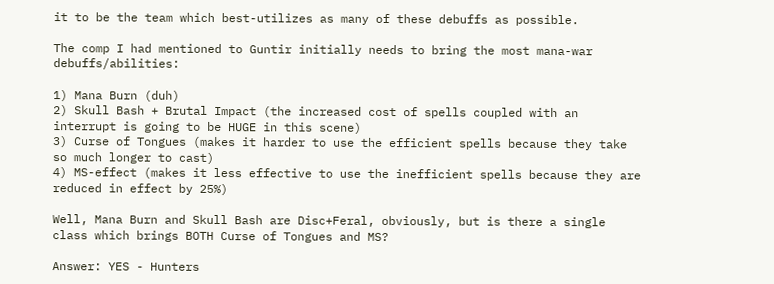it to be the team which best-utilizes as many of these debuffs as possible.

The comp I had mentioned to Guntir initially needs to bring the most mana-war debuffs/abilities:

1) Mana Burn (duh)
2) Skull Bash + Brutal Impact (the increased cost of spells coupled with an interrupt is going to be HUGE in this scene)
3) Curse of Tongues (makes it harder to use the efficient spells because they take so much longer to cast)
4) MS-effect (makes it less effective to use the inefficient spells because they are reduced in effect by 25%)

Well, Mana Burn and Skull Bash are Disc+Feral, obviously, but is there a single class which brings BOTH Curse of Tongues and MS?

Answer: YES - Hunters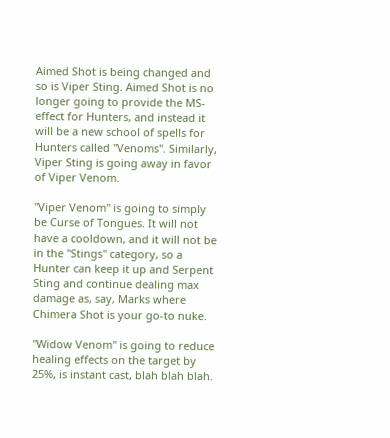Aimed Shot is being changed and so is Viper Sting. Aimed Shot is no longer going to provide the MS-effect for Hunters, and instead it will be a new school of spells for Hunters called "Venoms". Similarly, Viper Sting is going away in favor of Viper Venom.

"Viper Venom" is going to simply be Curse of Tongues. It will not have a cooldown, and it will not be in the "Stings" category, so a Hunter can keep it up and Serpent Sting and continue dealing max damage as, say, Marks where Chimera Shot is your go-to nuke.

"Widow Venom" is going to reduce healing effects on the target by 25%, is instant cast, blah blah blah.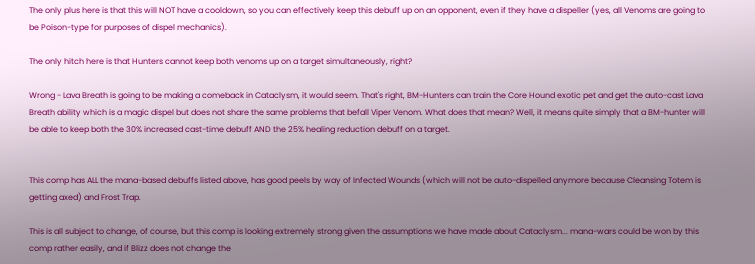The only plus here is that this will NOT have a cooldown, so you can effectively keep this debuff up on an opponent, even if they have a dispeller (yes, all Venoms are going to be Poison-type for purposes of dispel mechanics).

The only hitch here is that Hunters cannot keep both venoms up on a target simultaneously, right?

Wrong - Lava Breath is going to be making a comeback in Cataclysm, it would seem. That's right, BM-Hunters can train the Core Hound exotic pet and get the auto-cast Lava Breath ability which is a magic dispel but does not share the same problems that befall Viper Venom. What does that mean? Well, it means quite simply that a BM-hunter will be able to keep both the 30% increased cast-time debuff AND the 25% healing reduction debuff on a target.


This comp has ALL the mana-based debuffs listed above, has good peels by way of Infected Wounds (which will not be auto-dispelled anymore because Cleansing Totem is getting axed) and Frost Trap.

This is all subject to change, of course, but this comp is looking extremely strong given the assumptions we have made about Cataclysm... mana-wars could be won by this comp rather easily, and if Blizz does not change the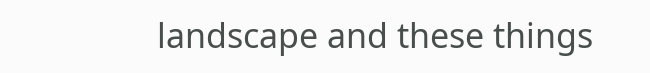landscape and these things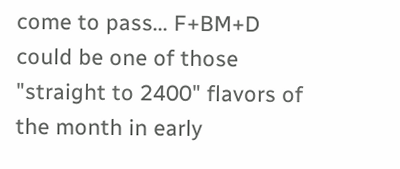come to pass... F+BM+D could be one of those "straight to 2400" flavors of the month in early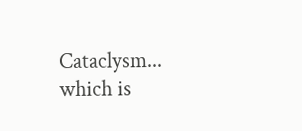Cataclysm... which is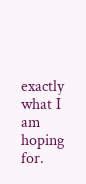exactly what I am hoping for.